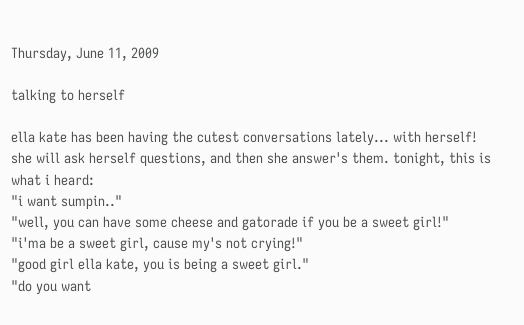Thursday, June 11, 2009

talking to herself

ella kate has been having the cutest conversations lately... with herself! she will ask herself questions, and then she answer's them. tonight, this is what i heard:
"i want sumpin.."
"well, you can have some cheese and gatorade if you be a sweet girl!"
"i'ma be a sweet girl, cause my's not crying!"
"good girl ella kate, you is being a sweet girl."
"do you want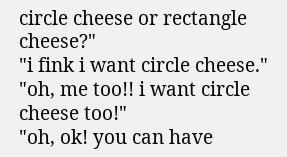circle cheese or rectangle cheese?"
"i fink i want circle cheese."
"oh, me too!! i want circle cheese too!"
"oh, ok! you can have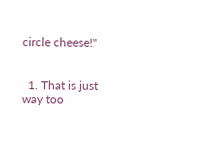circle cheese!"


  1. That is just way too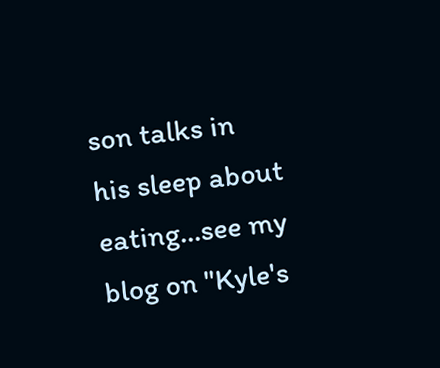son talks in his sleep about eating...see my blog on "Kyle's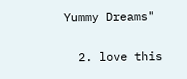Yummy Dreams"

  2. love this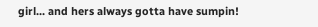girl... and hers always gotta have sumpin!